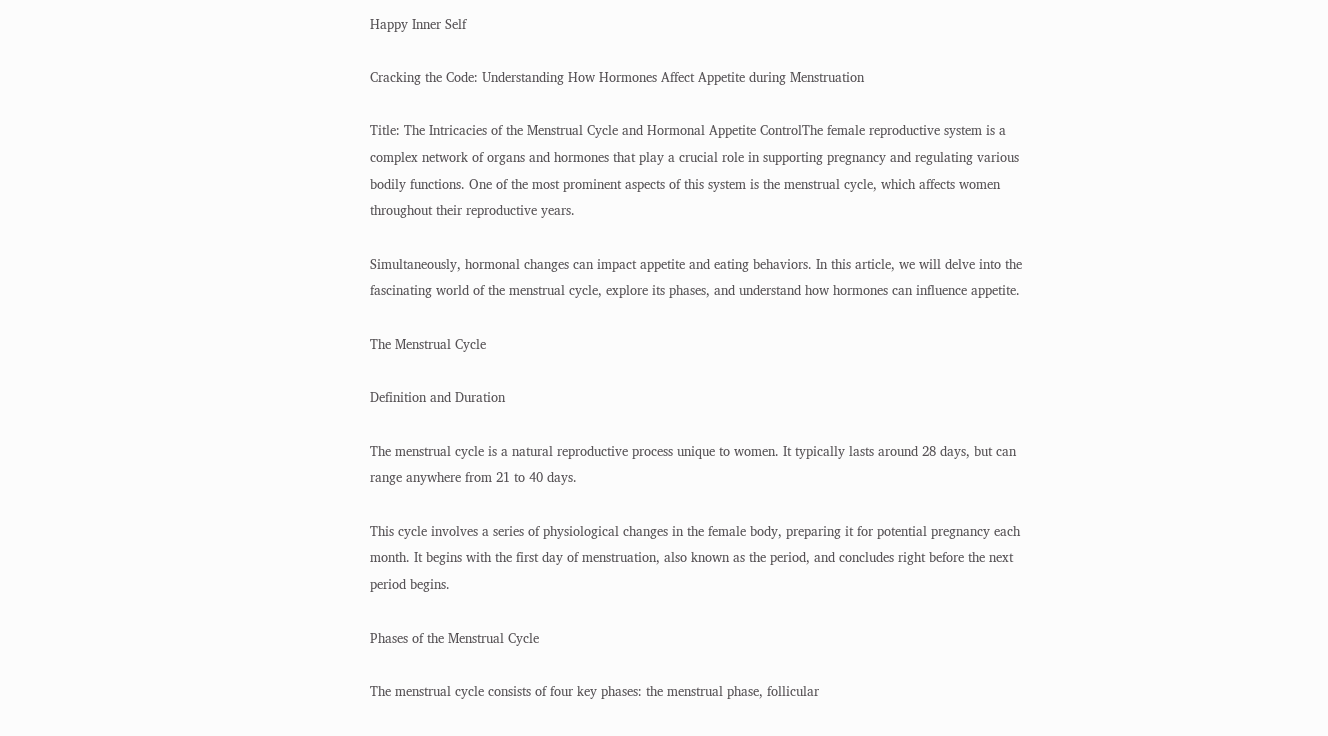Happy Inner Self

Cracking the Code: Understanding How Hormones Affect Appetite during Menstruation

Title: The Intricacies of the Menstrual Cycle and Hormonal Appetite ControlThe female reproductive system is a complex network of organs and hormones that play a crucial role in supporting pregnancy and regulating various bodily functions. One of the most prominent aspects of this system is the menstrual cycle, which affects women throughout their reproductive years.

Simultaneously, hormonal changes can impact appetite and eating behaviors. In this article, we will delve into the fascinating world of the menstrual cycle, explore its phases, and understand how hormones can influence appetite.

The Menstrual Cycle

Definition and Duration

The menstrual cycle is a natural reproductive process unique to women. It typically lasts around 28 days, but can range anywhere from 21 to 40 days.

This cycle involves a series of physiological changes in the female body, preparing it for potential pregnancy each month. It begins with the first day of menstruation, also known as the period, and concludes right before the next period begins.

Phases of the Menstrual Cycle

The menstrual cycle consists of four key phases: the menstrual phase, follicular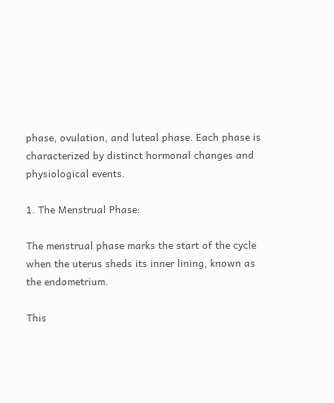phase, ovulation, and luteal phase. Each phase is characterized by distinct hormonal changes and physiological events.

1. The Menstrual Phase:

The menstrual phase marks the start of the cycle when the uterus sheds its inner lining, known as the endometrium.

This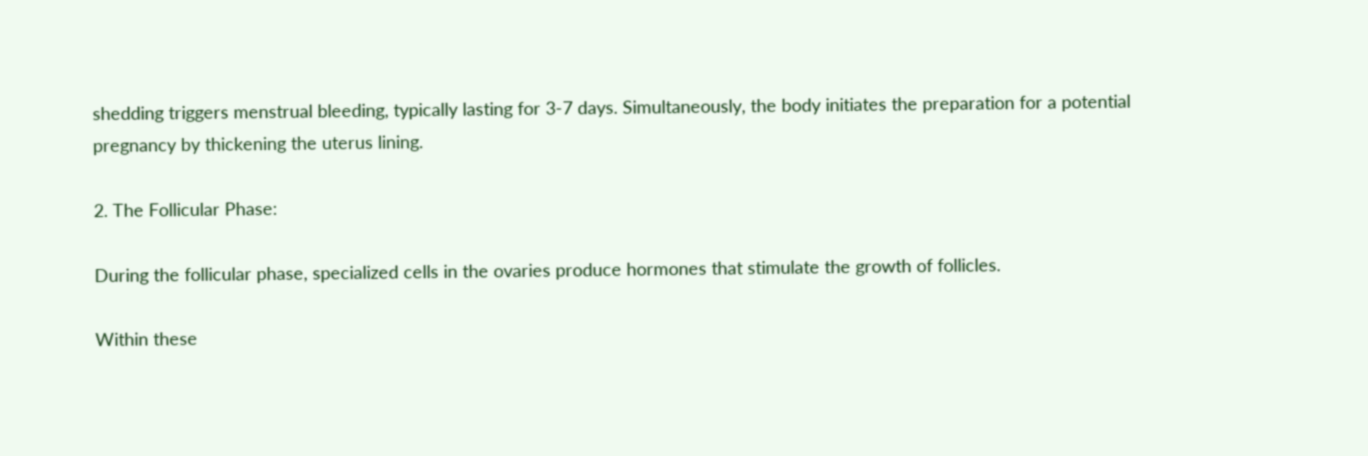shedding triggers menstrual bleeding, typically lasting for 3-7 days. Simultaneously, the body initiates the preparation for a potential pregnancy by thickening the uterus lining.

2. The Follicular Phase:

During the follicular phase, specialized cells in the ovaries produce hormones that stimulate the growth of follicles.

Within these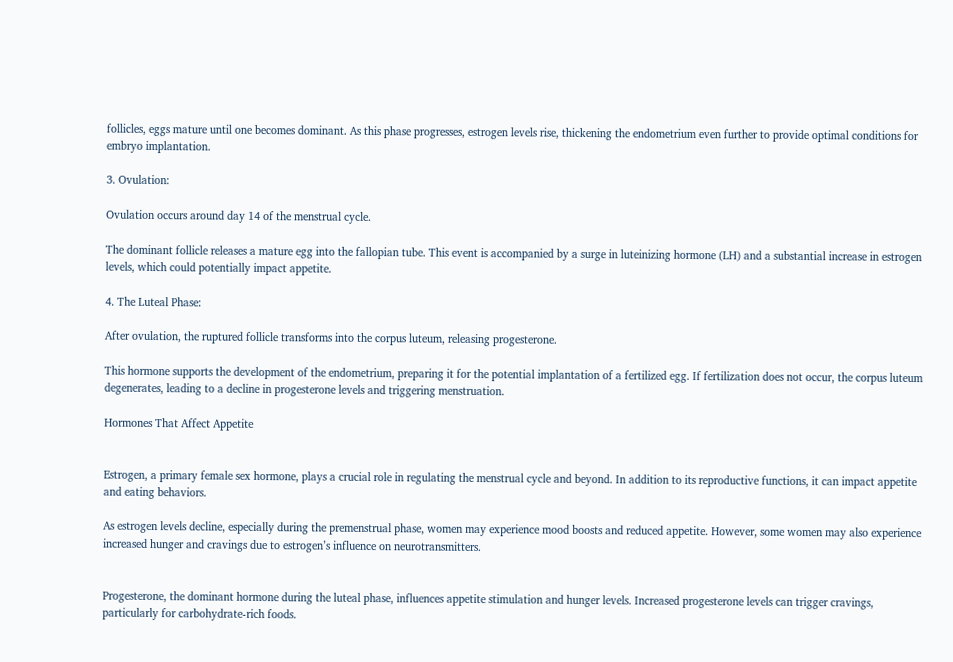follicles, eggs mature until one becomes dominant. As this phase progresses, estrogen levels rise, thickening the endometrium even further to provide optimal conditions for embryo implantation.

3. Ovulation:

Ovulation occurs around day 14 of the menstrual cycle.

The dominant follicle releases a mature egg into the fallopian tube. This event is accompanied by a surge in luteinizing hormone (LH) and a substantial increase in estrogen levels, which could potentially impact appetite.

4. The Luteal Phase:

After ovulation, the ruptured follicle transforms into the corpus luteum, releasing progesterone.

This hormone supports the development of the endometrium, preparing it for the potential implantation of a fertilized egg. If fertilization does not occur, the corpus luteum degenerates, leading to a decline in progesterone levels and triggering menstruation.

Hormones That Affect Appetite


Estrogen, a primary female sex hormone, plays a crucial role in regulating the menstrual cycle and beyond. In addition to its reproductive functions, it can impact appetite and eating behaviors.

As estrogen levels decline, especially during the premenstrual phase, women may experience mood boosts and reduced appetite. However, some women may also experience increased hunger and cravings due to estrogen’s influence on neurotransmitters.


Progesterone, the dominant hormone during the luteal phase, influences appetite stimulation and hunger levels. Increased progesterone levels can trigger cravings, particularly for carbohydrate-rich foods.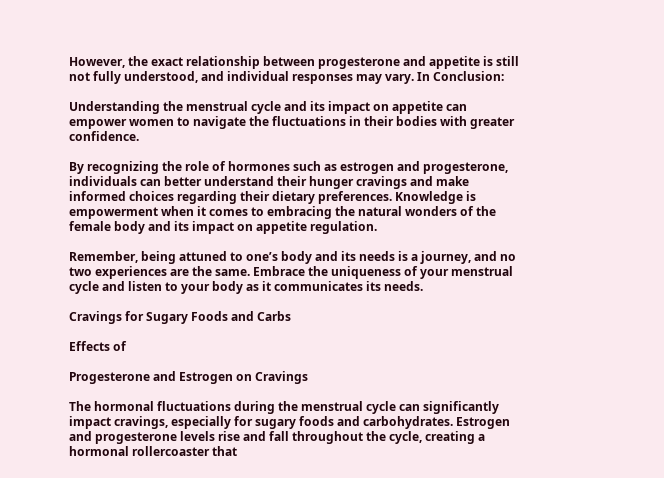However, the exact relationship between progesterone and appetite is still not fully understood, and individual responses may vary. In Conclusion:

Understanding the menstrual cycle and its impact on appetite can empower women to navigate the fluctuations in their bodies with greater confidence.

By recognizing the role of hormones such as estrogen and progesterone, individuals can better understand their hunger cravings and make informed choices regarding their dietary preferences. Knowledge is empowerment when it comes to embracing the natural wonders of the female body and its impact on appetite regulation.

Remember, being attuned to one’s body and its needs is a journey, and no two experiences are the same. Embrace the uniqueness of your menstrual cycle and listen to your body as it communicates its needs.

Cravings for Sugary Foods and Carbs

Effects of

Progesterone and Estrogen on Cravings

The hormonal fluctuations during the menstrual cycle can significantly impact cravings, especially for sugary foods and carbohydrates. Estrogen and progesterone levels rise and fall throughout the cycle, creating a hormonal rollercoaster that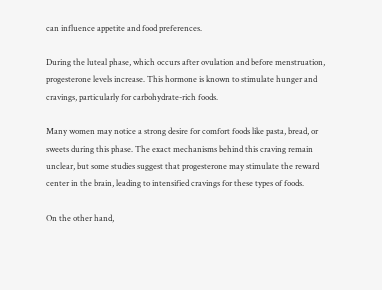can influence appetite and food preferences.

During the luteal phase, which occurs after ovulation and before menstruation, progesterone levels increase. This hormone is known to stimulate hunger and cravings, particularly for carbohydrate-rich foods.

Many women may notice a strong desire for comfort foods like pasta, bread, or sweets during this phase. The exact mechanisms behind this craving remain unclear, but some studies suggest that progesterone may stimulate the reward center in the brain, leading to intensified cravings for these types of foods.

On the other hand,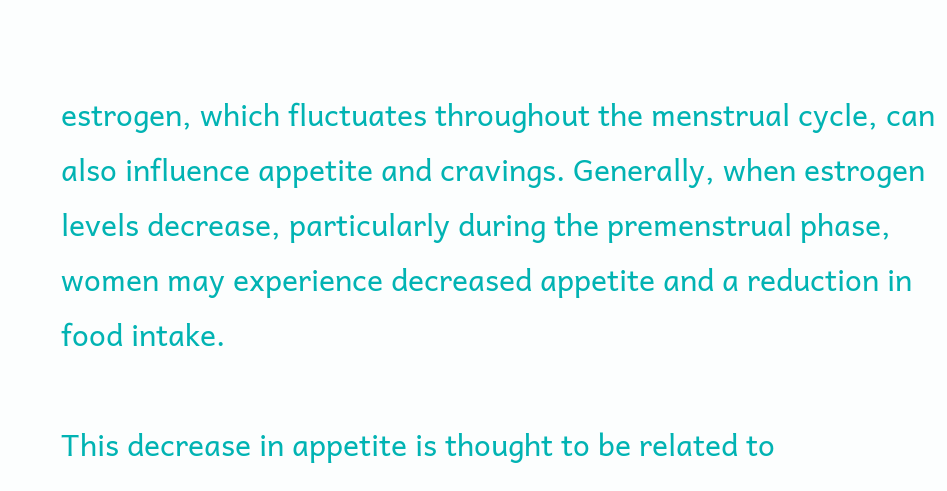estrogen, which fluctuates throughout the menstrual cycle, can also influence appetite and cravings. Generally, when estrogen levels decrease, particularly during the premenstrual phase, women may experience decreased appetite and a reduction in food intake.

This decrease in appetite is thought to be related to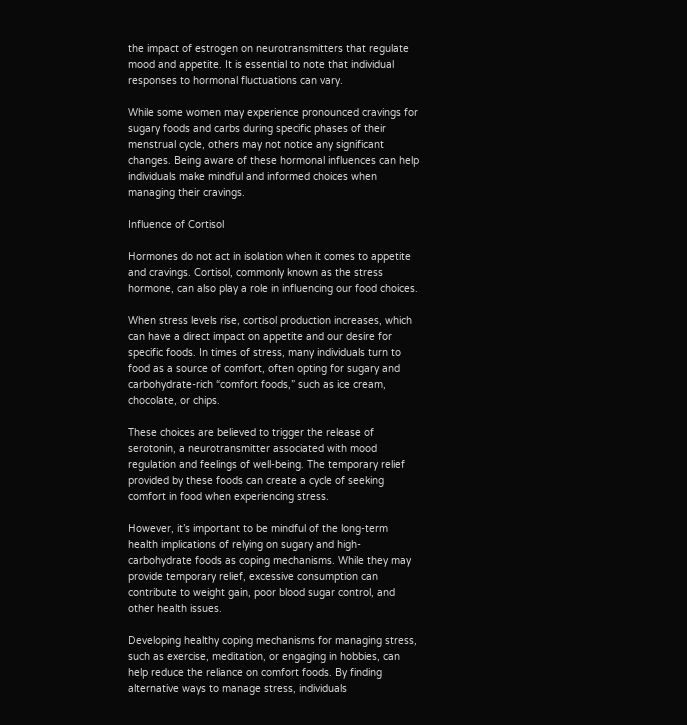the impact of estrogen on neurotransmitters that regulate mood and appetite. It is essential to note that individual responses to hormonal fluctuations can vary.

While some women may experience pronounced cravings for sugary foods and carbs during specific phases of their menstrual cycle, others may not notice any significant changes. Being aware of these hormonal influences can help individuals make mindful and informed choices when managing their cravings.

Influence of Cortisol

Hormones do not act in isolation when it comes to appetite and cravings. Cortisol, commonly known as the stress hormone, can also play a role in influencing our food choices.

When stress levels rise, cortisol production increases, which can have a direct impact on appetite and our desire for specific foods. In times of stress, many individuals turn to food as a source of comfort, often opting for sugary and carbohydrate-rich “comfort foods,” such as ice cream, chocolate, or chips.

These choices are believed to trigger the release of serotonin, a neurotransmitter associated with mood regulation and feelings of well-being. The temporary relief provided by these foods can create a cycle of seeking comfort in food when experiencing stress.

However, it’s important to be mindful of the long-term health implications of relying on sugary and high-carbohydrate foods as coping mechanisms. While they may provide temporary relief, excessive consumption can contribute to weight gain, poor blood sugar control, and other health issues.

Developing healthy coping mechanisms for managing stress, such as exercise, meditation, or engaging in hobbies, can help reduce the reliance on comfort foods. By finding alternative ways to manage stress, individuals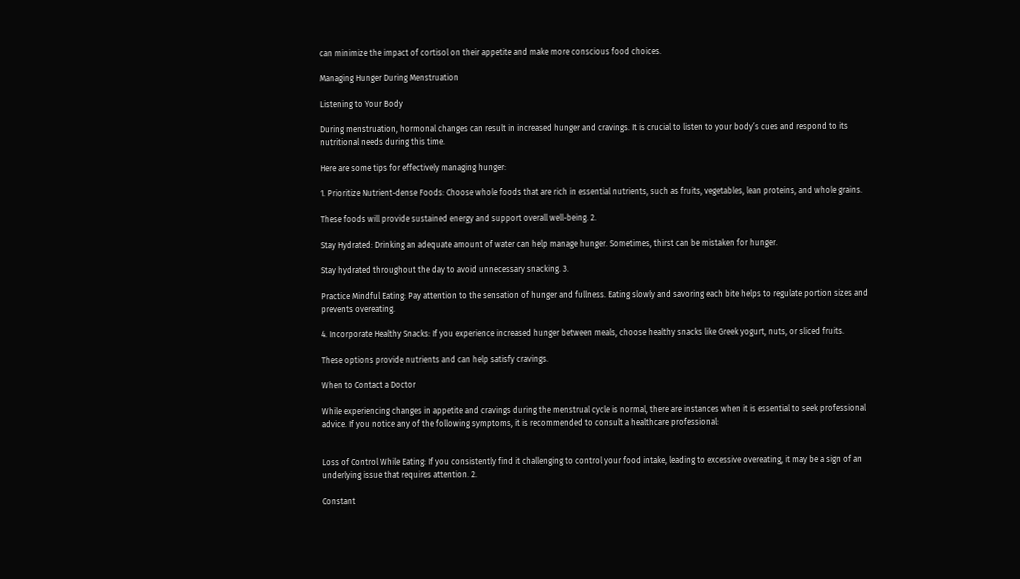can minimize the impact of cortisol on their appetite and make more conscious food choices.

Managing Hunger During Menstruation

Listening to Your Body

During menstruation, hormonal changes can result in increased hunger and cravings. It is crucial to listen to your body’s cues and respond to its nutritional needs during this time.

Here are some tips for effectively managing hunger:

1. Prioritize Nutrient-dense Foods: Choose whole foods that are rich in essential nutrients, such as fruits, vegetables, lean proteins, and whole grains.

These foods will provide sustained energy and support overall well-being. 2.

Stay Hydrated: Drinking an adequate amount of water can help manage hunger. Sometimes, thirst can be mistaken for hunger.

Stay hydrated throughout the day to avoid unnecessary snacking. 3.

Practice Mindful Eating: Pay attention to the sensation of hunger and fullness. Eating slowly and savoring each bite helps to regulate portion sizes and prevents overeating.

4. Incorporate Healthy Snacks: If you experience increased hunger between meals, choose healthy snacks like Greek yogurt, nuts, or sliced fruits.

These options provide nutrients and can help satisfy cravings.

When to Contact a Doctor

While experiencing changes in appetite and cravings during the menstrual cycle is normal, there are instances when it is essential to seek professional advice. If you notice any of the following symptoms, it is recommended to consult a healthcare professional:


Loss of Control While Eating: If you consistently find it challenging to control your food intake, leading to excessive overeating, it may be a sign of an underlying issue that requires attention. 2.

Constant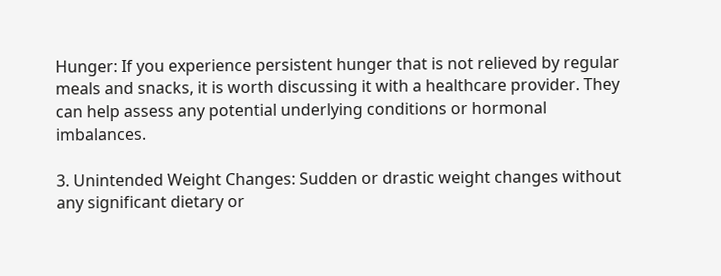Hunger: If you experience persistent hunger that is not relieved by regular meals and snacks, it is worth discussing it with a healthcare provider. They can help assess any potential underlying conditions or hormonal imbalances.

3. Unintended Weight Changes: Sudden or drastic weight changes without any significant dietary or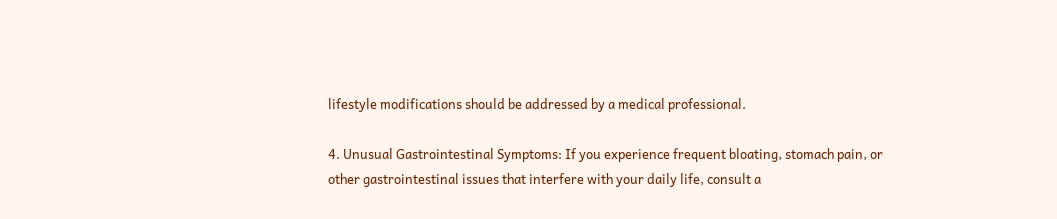lifestyle modifications should be addressed by a medical professional.

4. Unusual Gastrointestinal Symptoms: If you experience frequent bloating, stomach pain, or other gastrointestinal issues that interfere with your daily life, consult a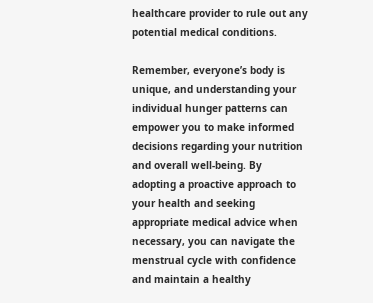healthcare provider to rule out any potential medical conditions.

Remember, everyone’s body is unique, and understanding your individual hunger patterns can empower you to make informed decisions regarding your nutrition and overall well-being. By adopting a proactive approach to your health and seeking appropriate medical advice when necessary, you can navigate the menstrual cycle with confidence and maintain a healthy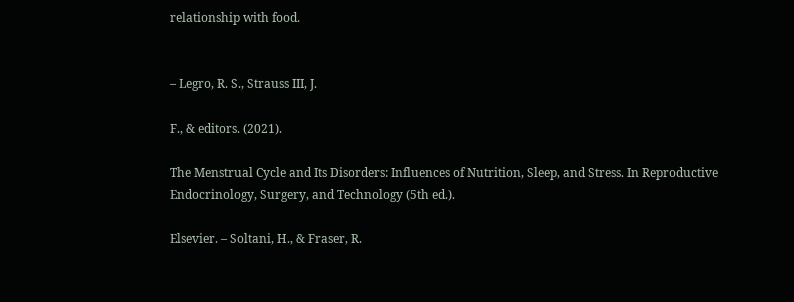relationship with food.


– Legro, R. S., Strauss III, J.

F., & editors. (2021).

The Menstrual Cycle and Its Disorders: Influences of Nutrition, Sleep, and Stress. In Reproductive Endocrinology, Surgery, and Technology (5th ed.).

Elsevier. – Soltani, H., & Fraser, R.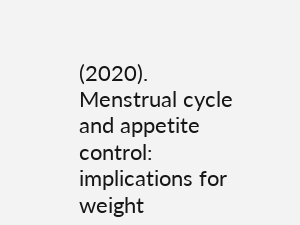(2020). Menstrual cycle and appetite control: implications for weight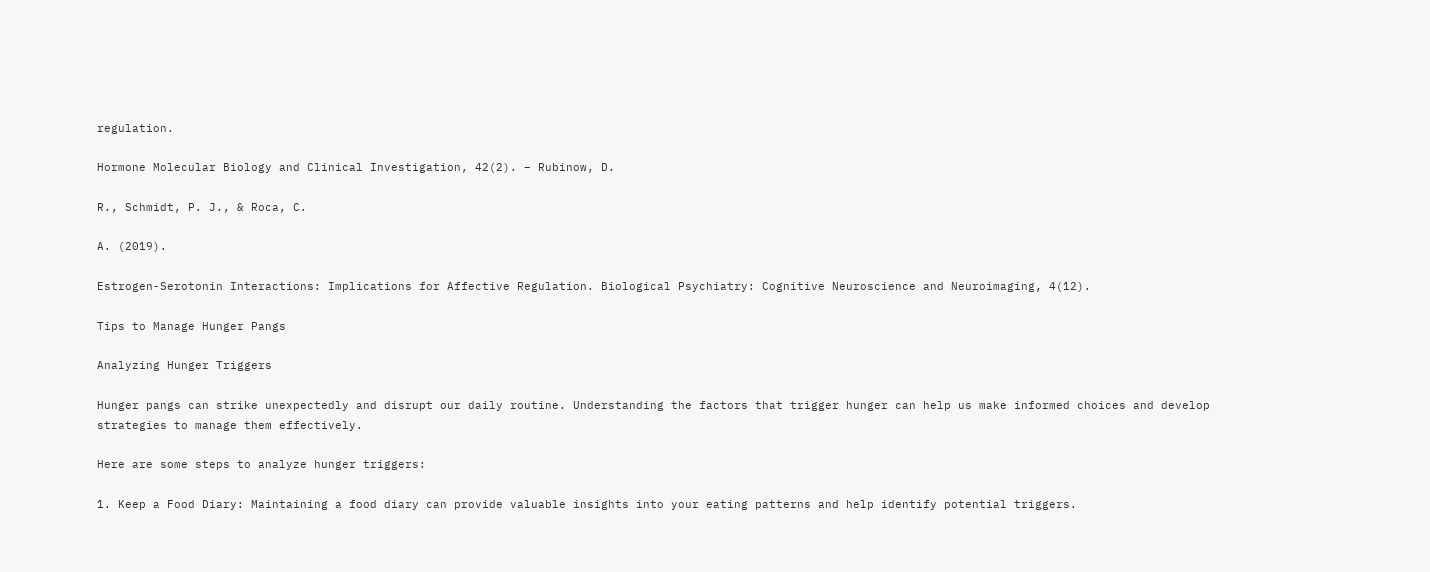regulation.

Hormone Molecular Biology and Clinical Investigation, 42(2). – Rubinow, D.

R., Schmidt, P. J., & Roca, C.

A. (2019).

Estrogen-Serotonin Interactions: Implications for Affective Regulation. Biological Psychiatry: Cognitive Neuroscience and Neuroimaging, 4(12).

Tips to Manage Hunger Pangs

Analyzing Hunger Triggers

Hunger pangs can strike unexpectedly and disrupt our daily routine. Understanding the factors that trigger hunger can help us make informed choices and develop strategies to manage them effectively.

Here are some steps to analyze hunger triggers:

1. Keep a Food Diary: Maintaining a food diary can provide valuable insights into your eating patterns and help identify potential triggers.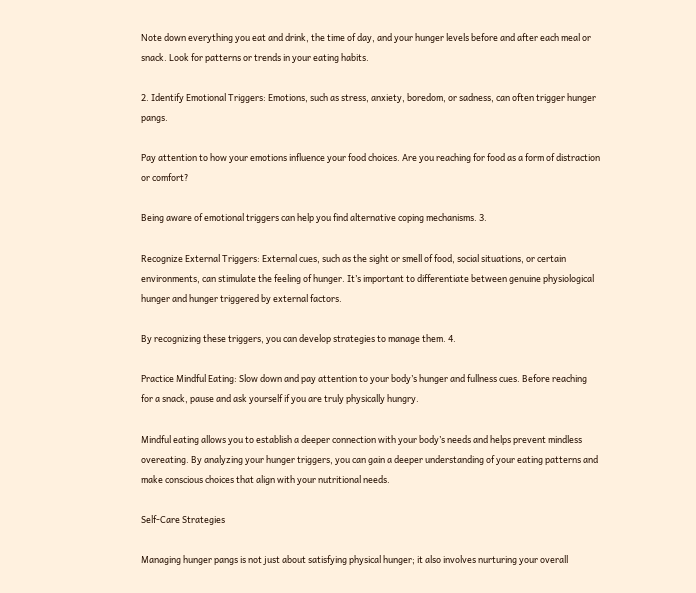Note down everything you eat and drink, the time of day, and your hunger levels before and after each meal or snack. Look for patterns or trends in your eating habits.

2. Identify Emotional Triggers: Emotions, such as stress, anxiety, boredom, or sadness, can often trigger hunger pangs.

Pay attention to how your emotions influence your food choices. Are you reaching for food as a form of distraction or comfort?

Being aware of emotional triggers can help you find alternative coping mechanisms. 3.

Recognize External Triggers: External cues, such as the sight or smell of food, social situations, or certain environments, can stimulate the feeling of hunger. It’s important to differentiate between genuine physiological hunger and hunger triggered by external factors.

By recognizing these triggers, you can develop strategies to manage them. 4.

Practice Mindful Eating: Slow down and pay attention to your body’s hunger and fullness cues. Before reaching for a snack, pause and ask yourself if you are truly physically hungry.

Mindful eating allows you to establish a deeper connection with your body’s needs and helps prevent mindless overeating. By analyzing your hunger triggers, you can gain a deeper understanding of your eating patterns and make conscious choices that align with your nutritional needs.

Self-Care Strategies

Managing hunger pangs is not just about satisfying physical hunger; it also involves nurturing your overall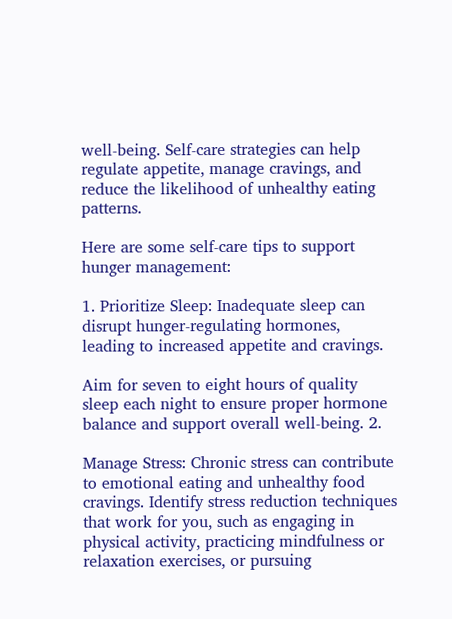well-being. Self-care strategies can help regulate appetite, manage cravings, and reduce the likelihood of unhealthy eating patterns.

Here are some self-care tips to support hunger management:

1. Prioritize Sleep: Inadequate sleep can disrupt hunger-regulating hormones, leading to increased appetite and cravings.

Aim for seven to eight hours of quality sleep each night to ensure proper hormone balance and support overall well-being. 2.

Manage Stress: Chronic stress can contribute to emotional eating and unhealthy food cravings. Identify stress reduction techniques that work for you, such as engaging in physical activity, practicing mindfulness or relaxation exercises, or pursuing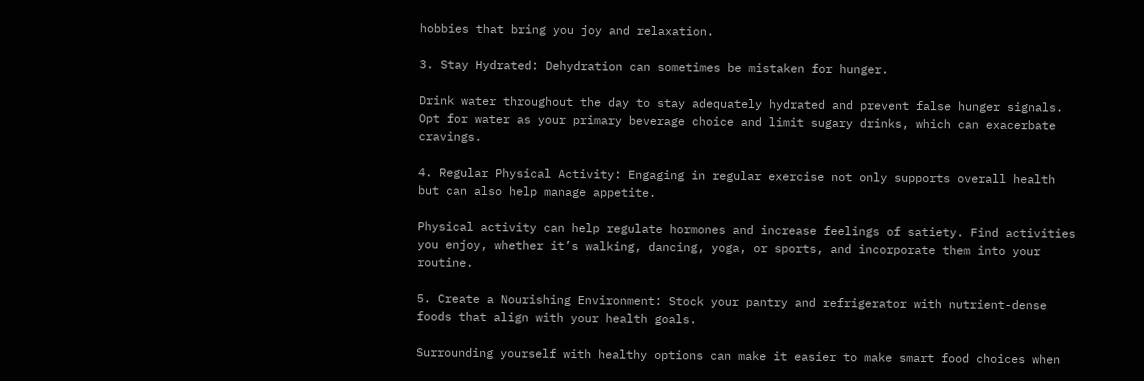hobbies that bring you joy and relaxation.

3. Stay Hydrated: Dehydration can sometimes be mistaken for hunger.

Drink water throughout the day to stay adequately hydrated and prevent false hunger signals. Opt for water as your primary beverage choice and limit sugary drinks, which can exacerbate cravings.

4. Regular Physical Activity: Engaging in regular exercise not only supports overall health but can also help manage appetite.

Physical activity can help regulate hormones and increase feelings of satiety. Find activities you enjoy, whether it’s walking, dancing, yoga, or sports, and incorporate them into your routine.

5. Create a Nourishing Environment: Stock your pantry and refrigerator with nutrient-dense foods that align with your health goals.

Surrounding yourself with healthy options can make it easier to make smart food choices when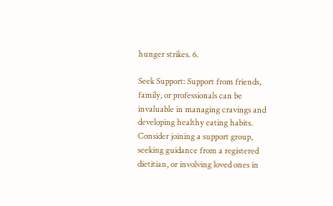hunger strikes. 6.

Seek Support: Support from friends, family, or professionals can be invaluable in managing cravings and developing healthy eating habits. Consider joining a support group, seeking guidance from a registered dietitian, or involving loved ones in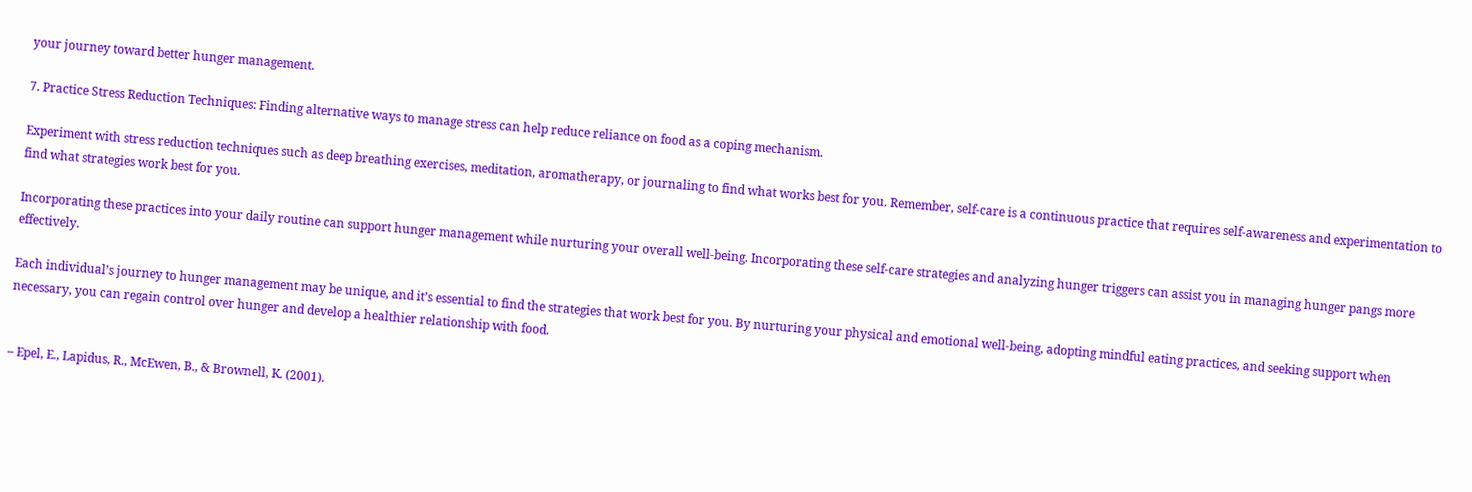your journey toward better hunger management.

7. Practice Stress Reduction Techniques: Finding alternative ways to manage stress can help reduce reliance on food as a coping mechanism.

Experiment with stress reduction techniques such as deep breathing exercises, meditation, aromatherapy, or journaling to find what works best for you. Remember, self-care is a continuous practice that requires self-awareness and experimentation to find what strategies work best for you.

Incorporating these practices into your daily routine can support hunger management while nurturing your overall well-being. Incorporating these self-care strategies and analyzing hunger triggers can assist you in managing hunger pangs more effectively.

Each individual’s journey to hunger management may be unique, and it’s essential to find the strategies that work best for you. By nurturing your physical and emotional well-being, adopting mindful eating practices, and seeking support when necessary, you can regain control over hunger and develop a healthier relationship with food.


– Epel, E., Lapidus, R., McEwen, B., & Brownell, K. (2001).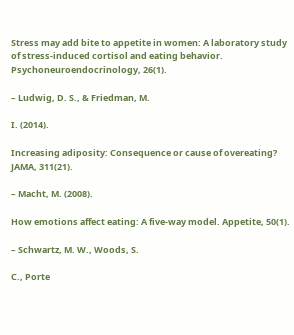Stress may add bite to appetite in women: A laboratory study of stress-induced cortisol and eating behavior. Psychoneuroendocrinology, 26(1).

– Ludwig, D. S., & Friedman, M.

I. (2014).

Increasing adiposity: Consequence or cause of overeating? JAMA, 311(21).

– Macht, M. (2008).

How emotions affect eating: A five-way model. Appetite, 50(1).

– Schwartz, M. W., Woods, S.

C., Porte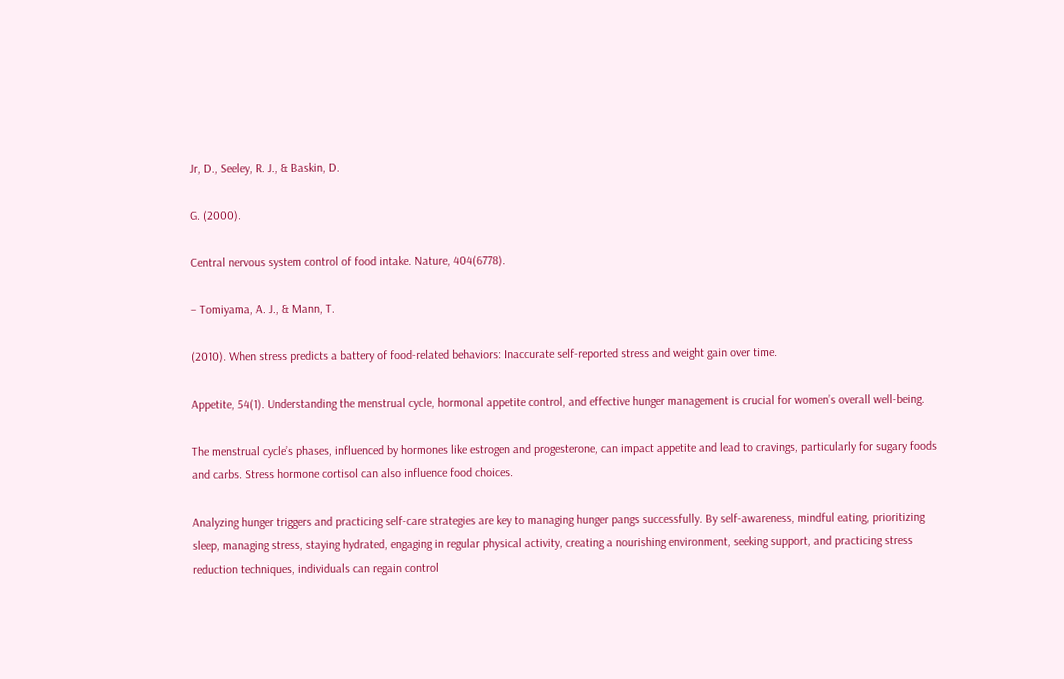Jr, D., Seeley, R. J., & Baskin, D.

G. (2000).

Central nervous system control of food intake. Nature, 404(6778).

– Tomiyama, A. J., & Mann, T.

(2010). When stress predicts a battery of food-related behaviors: Inaccurate self-reported stress and weight gain over time.

Appetite, 54(1). Understanding the menstrual cycle, hormonal appetite control, and effective hunger management is crucial for women’s overall well-being.

The menstrual cycle’s phases, influenced by hormones like estrogen and progesterone, can impact appetite and lead to cravings, particularly for sugary foods and carbs. Stress hormone cortisol can also influence food choices.

Analyzing hunger triggers and practicing self-care strategies are key to managing hunger pangs successfully. By self-awareness, mindful eating, prioritizing sleep, managing stress, staying hydrated, engaging in regular physical activity, creating a nourishing environment, seeking support, and practicing stress reduction techniques, individuals can regain control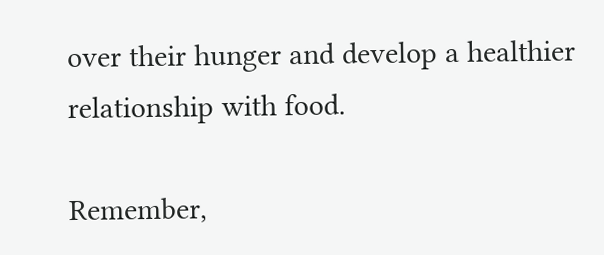over their hunger and develop a healthier relationship with food.

Remember,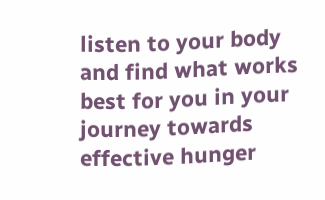listen to your body and find what works best for you in your journey towards effective hunger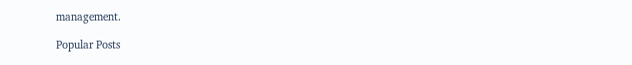management.

Popular Posts